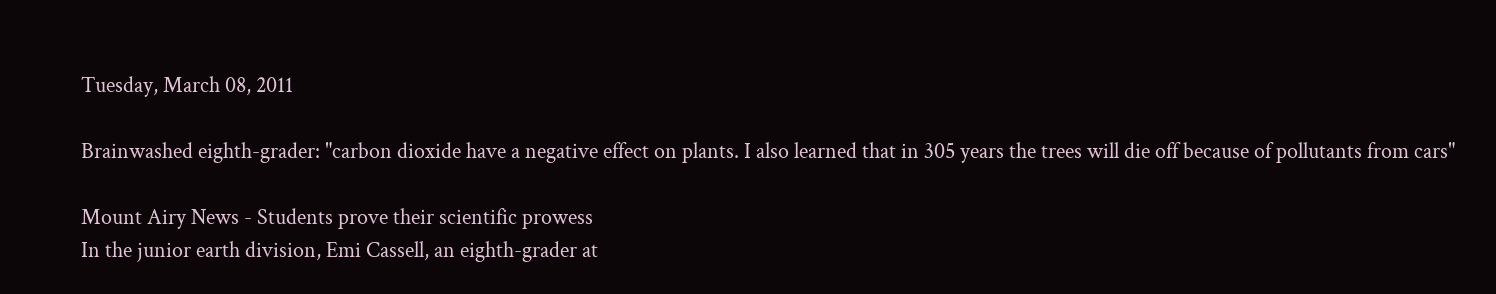Tuesday, March 08, 2011

Brainwashed eighth-grader: "carbon dioxide have a negative effect on plants. I also learned that in 305 years the trees will die off because of pollutants from cars"

Mount Airy News - Students prove their scientific prowess
In the junior earth division, Emi Cassell, an eighth-grader at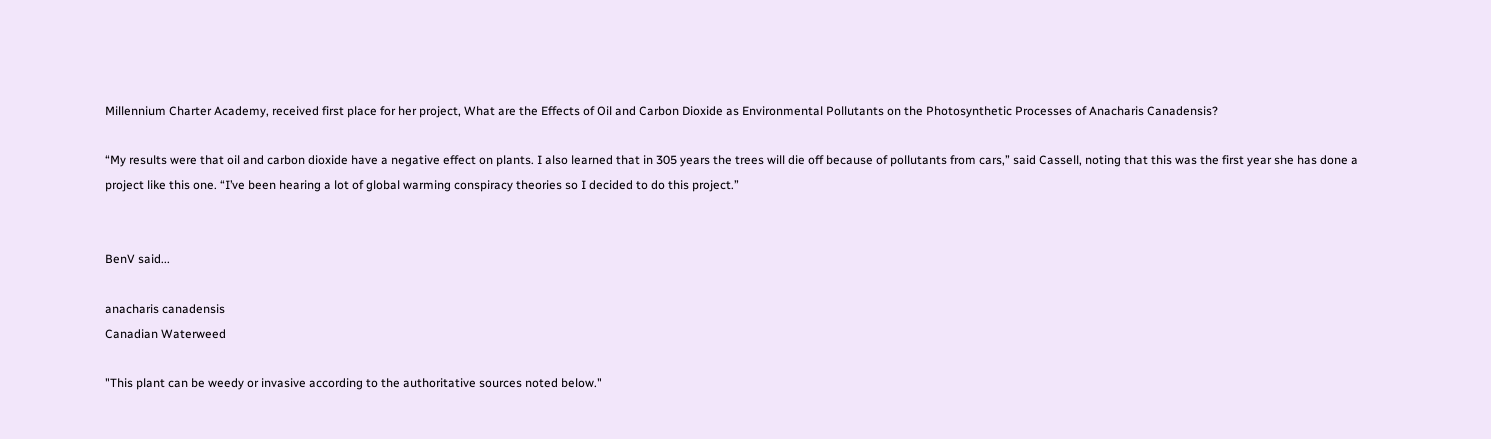Millennium Charter Academy, received first place for her project, What are the Effects of Oil and Carbon Dioxide as Environmental Pollutants on the Photosynthetic Processes of Anacharis Canadensis?

“My results were that oil and carbon dioxide have a negative effect on plants. I also learned that in 305 years the trees will die off because of pollutants from cars,” said Cassell, noting that this was the first year she has done a project like this one. “I’ve been hearing a lot of global warming conspiracy theories so I decided to do this project.”


BenV said...

anacharis canadensis
Canadian Waterweed

"This plant can be weedy or invasive according to the authoritative sources noted below."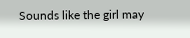Sounds like the girl may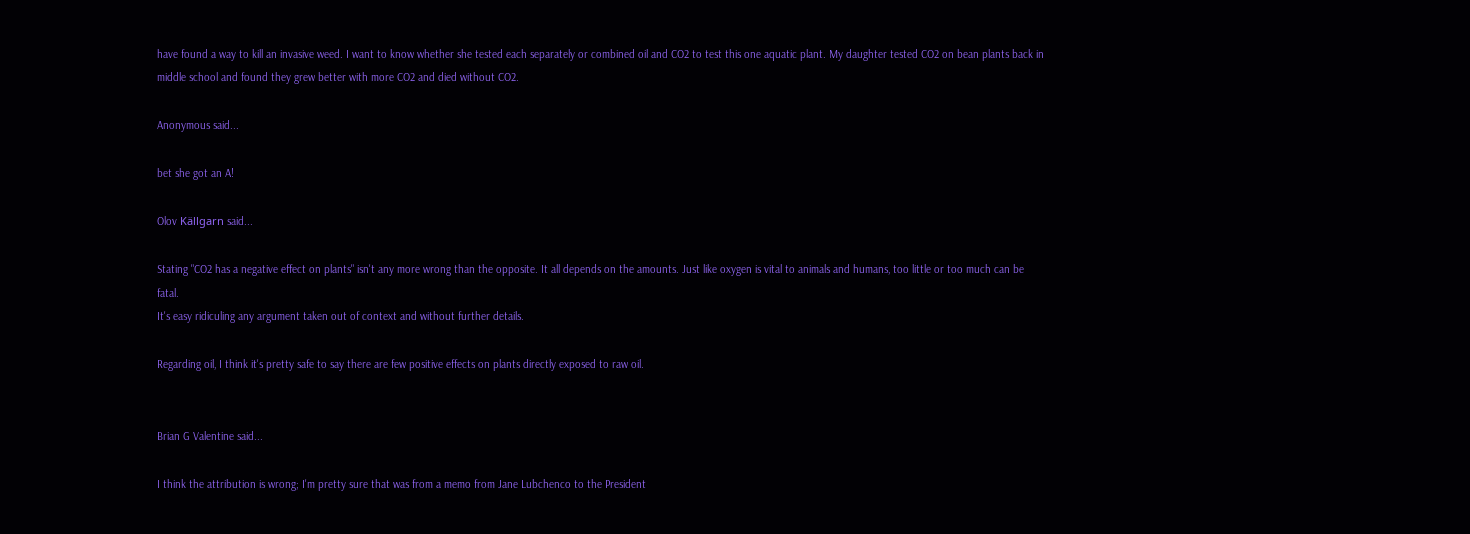have found a way to kill an invasive weed. I want to know whether she tested each separately or combined oil and CO2 to test this one aquatic plant. My daughter tested CO2 on bean plants back in middle school and found they grew better with more CO2 and died without CO2.

Anonymous said...

bet she got an A!

Olov Källgarn said...

Stating "CO2 has a negative effect on plants" isn't any more wrong than the opposite. It all depends on the amounts. Just like oxygen is vital to animals and humans, too little or too much can be fatal.
It's easy ridiculing any argument taken out of context and without further details.

Regarding oil, I think it's pretty safe to say there are few positive effects on plants directly exposed to raw oil.


Brian G Valentine said...

I think the attribution is wrong; I'm pretty sure that was from a memo from Jane Lubchenco to the President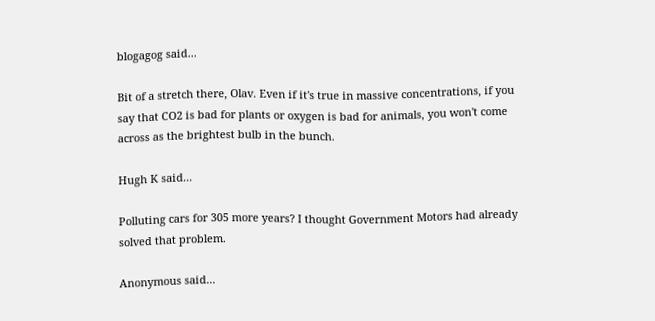blogagog said...

Bit of a stretch there, Olav. Even if it's true in massive concentrations, if you say that CO2 is bad for plants or oxygen is bad for animals, you won't come across as the brightest bulb in the bunch.

Hugh K said...

Polluting cars for 305 more years? I thought Government Motors had already solved that problem.

Anonymous said...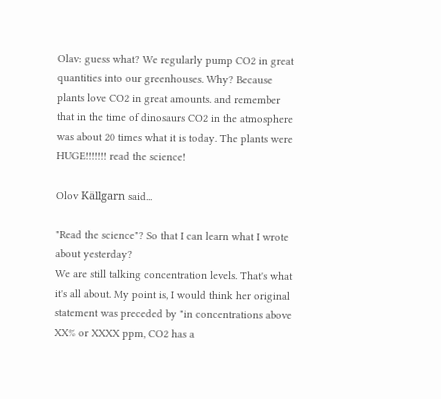Olav: guess what? We regularly pump CO2 in great quantities into our greenhouses. Why? Because plants love CO2 in great amounts. and remember that in the time of dinosaurs CO2 in the atmosphere was about 20 times what it is today. The plants were HUGE!!!!!!! read the science!

Olov Källgarn said...

"Read the science"? So that I can learn what I wrote about yesterday?
We are still talking concentration levels. That's what it's all about. My point is, I would think her original statement was preceded by "in concentrations above XX% or XXXX ppm, CO2 has a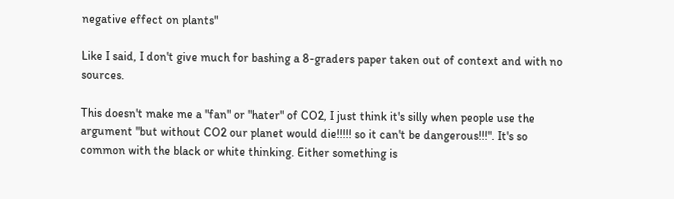negative effect on plants"

Like I said, I don't give much for bashing a 8-graders paper taken out of context and with no sources.

This doesn't make me a "fan" or "hater" of CO2, I just think it's silly when people use the argument "but without CO2 our planet would die!!!!! so it can't be dangerous!!!". It's so common with the black or white thinking. Either something is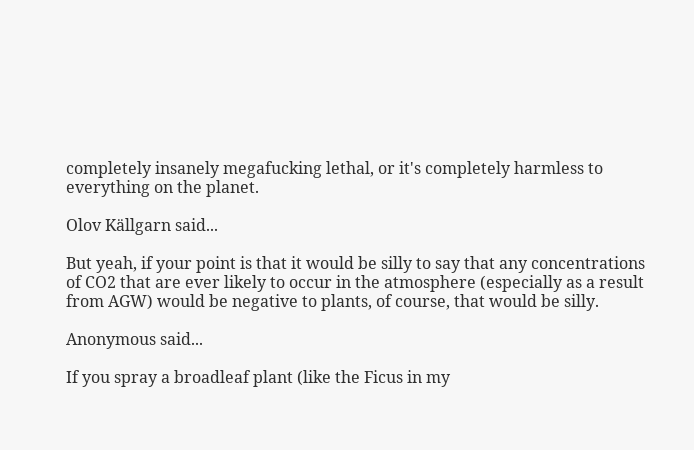completely insanely megafucking lethal, or it's completely harmless to everything on the planet.

Olov Källgarn said...

But yeah, if your point is that it would be silly to say that any concentrations of CO2 that are ever likely to occur in the atmosphere (especially as a result from AGW) would be negative to plants, of course, that would be silly.

Anonymous said...

If you spray a broadleaf plant (like the Ficus in my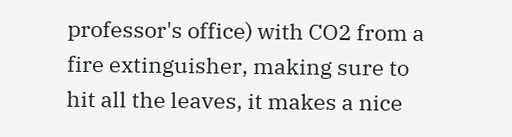professor's office) with CO2 from a fire extinguisher, making sure to hit all the leaves, it makes a nice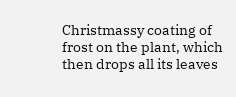Christmassy coating of frost on the plant, which then drops all its leaves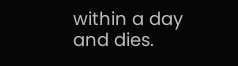within a day and dies.